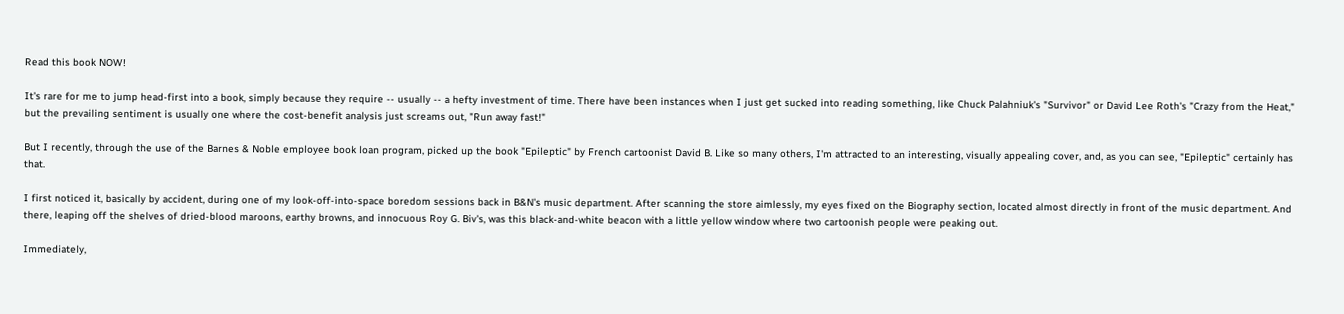Read this book NOW!

It's rare for me to jump head-first into a book, simply because they require -- usually -- a hefty investment of time. There have been instances when I just get sucked into reading something, like Chuck Palahniuk's "Survivor" or David Lee Roth's "Crazy from the Heat," but the prevailing sentiment is usually one where the cost-benefit analysis just screams out, "Run away fast!"

But I recently, through the use of the Barnes & Noble employee book loan program, picked up the book "Epileptic" by French cartoonist David B. Like so many others, I'm attracted to an interesting, visually appealing cover, and, as you can see, "Epileptic" certainly has that.

I first noticed it, basically by accident, during one of my look-off-into-space boredom sessions back in B&N's music department. After scanning the store aimlessly, my eyes fixed on the Biography section, located almost directly in front of the music department. And there, leaping off the shelves of dried-blood maroons, earthy browns, and innocuous Roy G. Biv's, was this black-and-white beacon with a little yellow window where two cartoonish people were peaking out.

Immediately,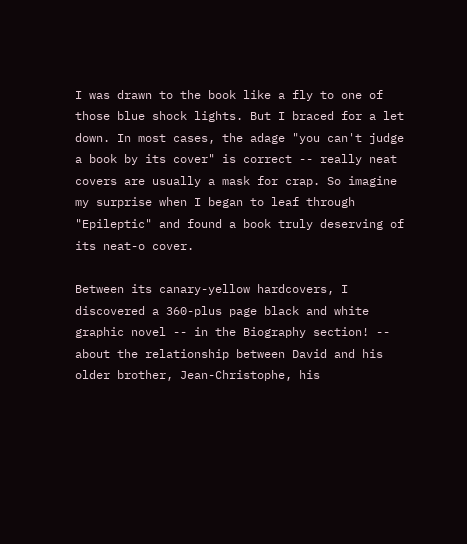I was drawn to the book like a fly to one of those blue shock lights. But I braced for a let down. In most cases, the adage "you can't judge a book by its cover" is correct -- really neat covers are usually a mask for crap. So imagine my surprise when I began to leaf through "Epileptic" and found a book truly deserving of its neat-o cover.

Between its canary-yellow hardcovers, I discovered a 360-plus page black and white graphic novel -- in the Biography section! -- about the relationship between David and his older brother, Jean-Christophe, his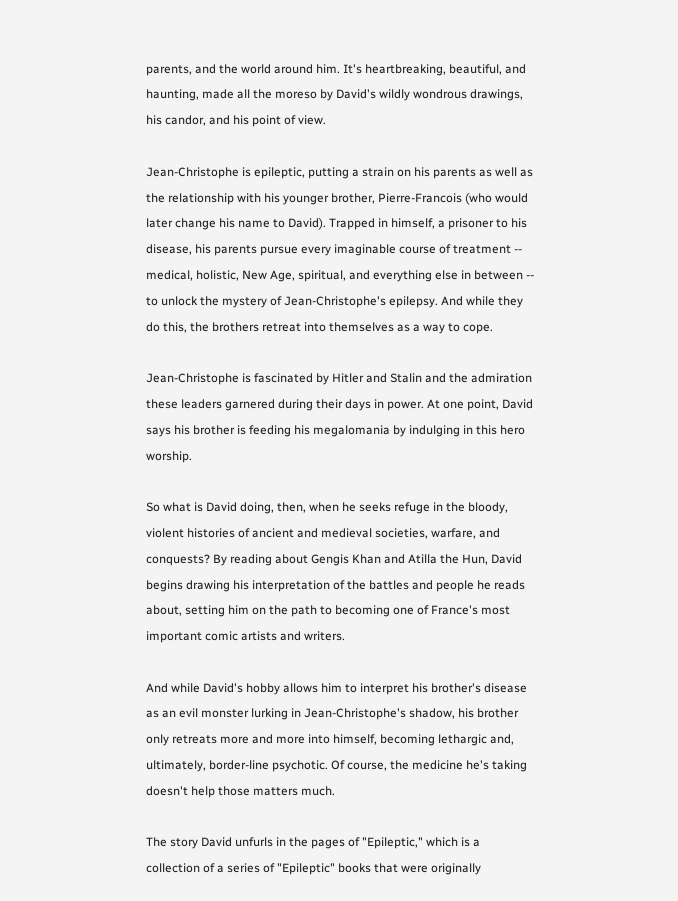parents, and the world around him. It's heartbreaking, beautiful, and haunting, made all the moreso by David's wildly wondrous drawings, his candor, and his point of view.

Jean-Christophe is epileptic, putting a strain on his parents as well as the relationship with his younger brother, Pierre-Francois (who would later change his name to David). Trapped in himself, a prisoner to his disease, his parents pursue every imaginable course of treatment -- medical, holistic, New Age, spiritual, and everything else in between -- to unlock the mystery of Jean-Christophe's epilepsy. And while they do this, the brothers retreat into themselves as a way to cope.

Jean-Christophe is fascinated by Hitler and Stalin and the admiration these leaders garnered during their days in power. At one point, David says his brother is feeding his megalomania by indulging in this hero worship.

So what is David doing, then, when he seeks refuge in the bloody, violent histories of ancient and medieval societies, warfare, and conquests? By reading about Gengis Khan and Atilla the Hun, David begins drawing his interpretation of the battles and people he reads about, setting him on the path to becoming one of France's most important comic artists and writers.

And while David's hobby allows him to interpret his brother's disease as an evil monster lurking in Jean-Christophe's shadow, his brother only retreats more and more into himself, becoming lethargic and, ultimately, border-line psychotic. Of course, the medicine he's taking doesn't help those matters much.

The story David unfurls in the pages of "Epileptic," which is a collection of a series of "Epileptic" books that were originally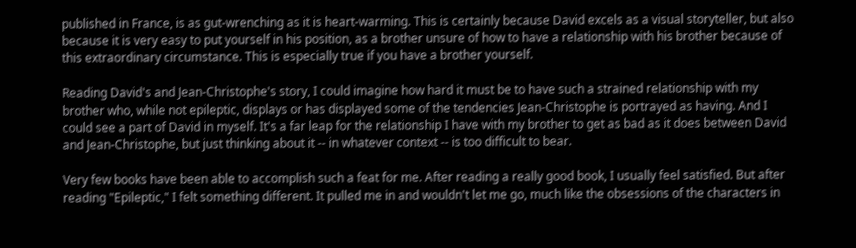published in France, is as gut-wrenching as it is heart-warming. This is certainly because David excels as a visual storyteller, but also because it is very easy to put yourself in his position, as a brother unsure of how to have a relationship with his brother because of this extraordinary circumstance. This is especially true if you have a brother yourself.

Reading David's and Jean-Christophe's story, I could imagine how hard it must be to have such a strained relationship with my brother who, while not epileptic, displays or has displayed some of the tendencies Jean-Christophe is portrayed as having. And I could see a part of David in myself. It's a far leap for the relationship I have with my brother to get as bad as it does between David and Jean-Christophe, but just thinking about it -- in whatever context -- is too difficult to bear.

Very few books have been able to accomplish such a feat for me. After reading a really good book, I usually feel satisfied. But after reading "Epileptic," I felt something different. It pulled me in and wouldn't let me go, much like the obsessions of the characters in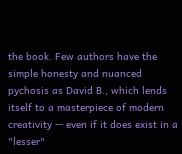the book. Few authors have the simple honesty and nuanced pychosis as David B., which lends itself to a masterpiece of modern creativity -- even if it does exist in a "lesser"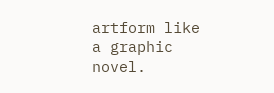artform like a graphic novel.